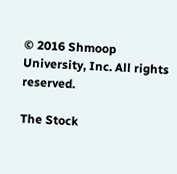© 2016 Shmoop University, Inc. All rights reserved.

The Stock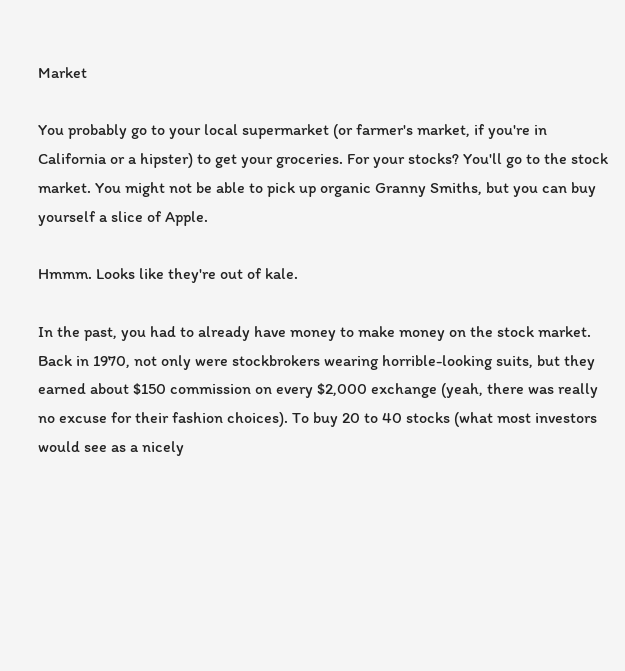Market

You probably go to your local supermarket (or farmer's market, if you're in California or a hipster) to get your groceries. For your stocks? You'll go to the stock market. You might not be able to pick up organic Granny Smiths, but you can buy yourself a slice of Apple.

Hmmm. Looks like they're out of kale.

In the past, you had to already have money to make money on the stock market. Back in 1970, not only were stockbrokers wearing horrible-looking suits, but they earned about $150 commission on every $2,000 exchange (yeah, there was really no excuse for their fashion choices). To buy 20 to 40 stocks (what most investors would see as a nicely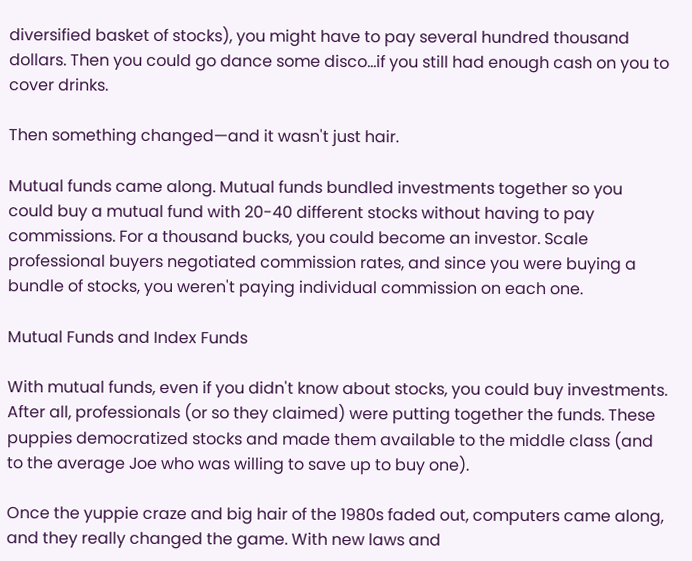diversified basket of stocks), you might have to pay several hundred thousand dollars. Then you could go dance some disco…if you still had enough cash on you to cover drinks.

Then something changed—and it wasn't just hair.

Mutual funds came along. Mutual funds bundled investments together so you could buy a mutual fund with 20-40 different stocks without having to pay commissions. For a thousand bucks, you could become an investor. Scale professional buyers negotiated commission rates, and since you were buying a bundle of stocks, you weren't paying individual commission on each one.

Mutual Funds and Index Funds

With mutual funds, even if you didn't know about stocks, you could buy investments. After all, professionals (or so they claimed) were putting together the funds. These puppies democratized stocks and made them available to the middle class (and to the average Joe who was willing to save up to buy one).

Once the yuppie craze and big hair of the 1980s faded out, computers came along, and they really changed the game. With new laws and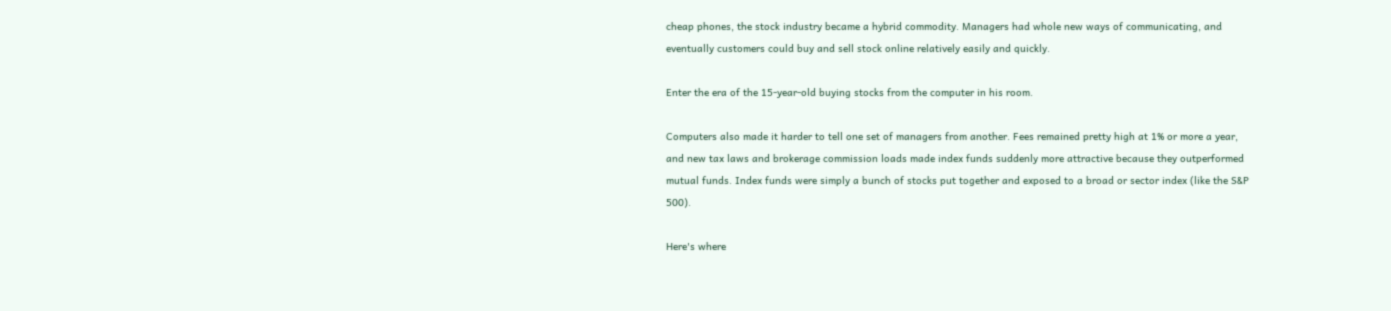cheap phones, the stock industry became a hybrid commodity. Managers had whole new ways of communicating, and eventually customers could buy and sell stock online relatively easily and quickly.

Enter the era of the 15-year-old buying stocks from the computer in his room.

Computers also made it harder to tell one set of managers from another. Fees remained pretty high at 1% or more a year, and new tax laws and brokerage commission loads made index funds suddenly more attractive because they outperformed mutual funds. Index funds were simply a bunch of stocks put together and exposed to a broad or sector index (like the S&P 500).

Here's where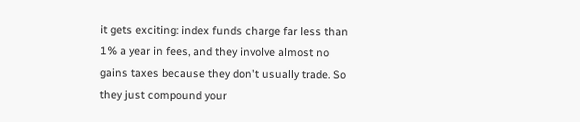it gets exciting: index funds charge far less than 1% a year in fees, and they involve almost no gains taxes because they don't usually trade. So they just compound your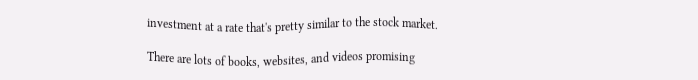investment at a rate that's pretty similar to the stock market.

There are lots of books, websites, and videos promising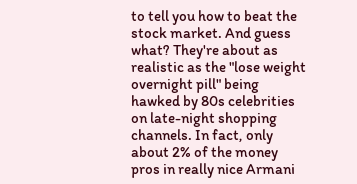to tell you how to beat the stock market. And guess what? They're about as realistic as the "lose weight overnight pill" being hawked by 80s celebrities on late-night shopping channels. In fact, only about 2% of the money pros in really nice Armani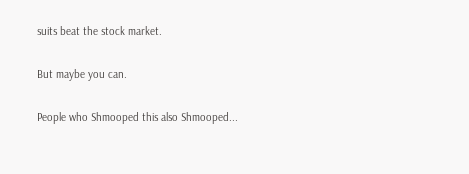suits beat the stock market.

But maybe you can.

People who Shmooped this also Shmooped...